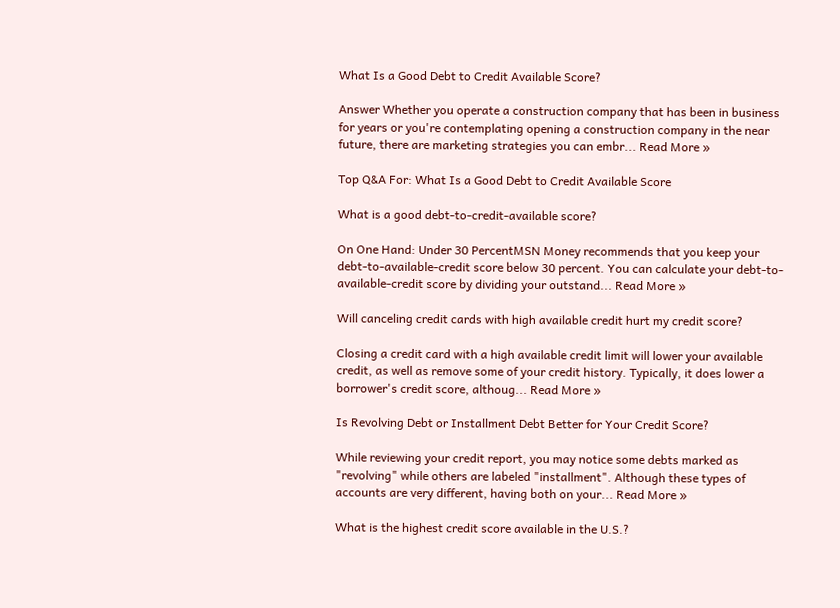What Is a Good Debt to Credit Available Score?

Answer Whether you operate a construction company that has been in business for years or you're contemplating opening a construction company in the near future, there are marketing strategies you can embr... Read More »

Top Q&A For: What Is a Good Debt to Credit Available Score

What is a good debt-to-credit-available score?

On One Hand: Under 30 PercentMSN Money recommends that you keep your debt-to-available-credit score below 30 percent. You can calculate your debt-to-available-credit score by dividing your outstand... Read More »

Will canceling credit cards with high available credit hurt my credit score?

Closing a credit card with a high available credit limit will lower your available credit, as well as remove some of your credit history. Typically, it does lower a borrower's credit score, althoug... Read More »

Is Revolving Debt or Installment Debt Better for Your Credit Score?

While reviewing your credit report, you may notice some debts marked as "revolving" while others are labeled "installment". Although these types of accounts are very different, having both on your... Read More »

What is the highest credit score available in the U.S.?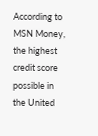According to MSN Money, the highest credit score possible in the United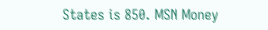States is 850. MSN Money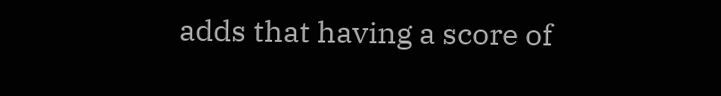adds that having a score of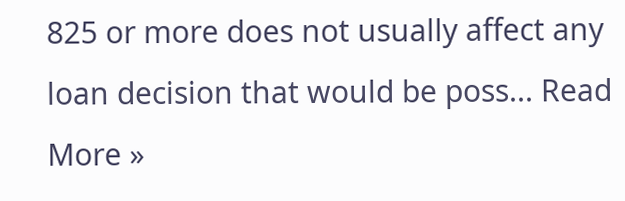825 or more does not usually affect any loan decision that would be poss... Read More »